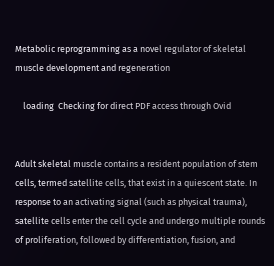Metabolic reprogramming as a novel regulator of skeletal muscle development and regeneration

    loading  Checking for direct PDF access through Ovid


Adult skeletal muscle contains a resident population of stem cells, termed satellite cells, that exist in a quiescent state. In response to an activating signal (such as physical trauma), satellite cells enter the cell cycle and undergo multiple rounds of proliferation, followed by differentiation, fusion, and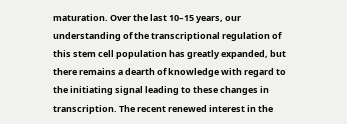maturation. Over the last 10–15 years, our understanding of the transcriptional regulation of this stem cell population has greatly expanded, but there remains a dearth of knowledge with regard to the initiating signal leading to these changes in transcription. The recent renewed interest in the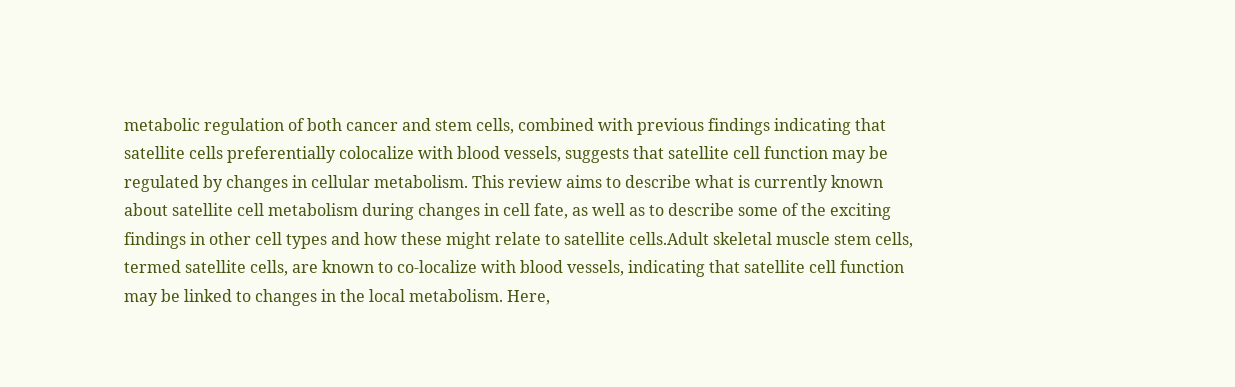metabolic regulation of both cancer and stem cells, combined with previous findings indicating that satellite cells preferentially colocalize with blood vessels, suggests that satellite cell function may be regulated by changes in cellular metabolism. This review aims to describe what is currently known about satellite cell metabolism during changes in cell fate, as well as to describe some of the exciting findings in other cell types and how these might relate to satellite cells.Adult skeletal muscle stem cells, termed satellite cells, are known to co-localize with blood vessels, indicating that satellite cell function may be linked to changes in the local metabolism. Here,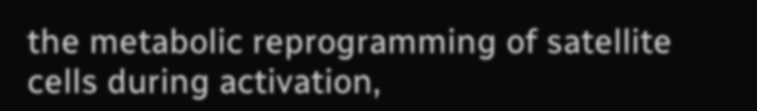the metabolic reprogramming of satellite cells during activation,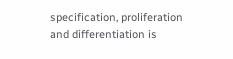specification, proliferation and differentiation is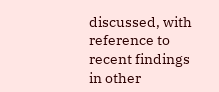discussed, with reference to recent findings in other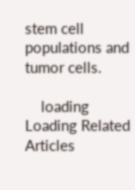stem cell populations and tumor cells.

    loading  Loading Related Articles